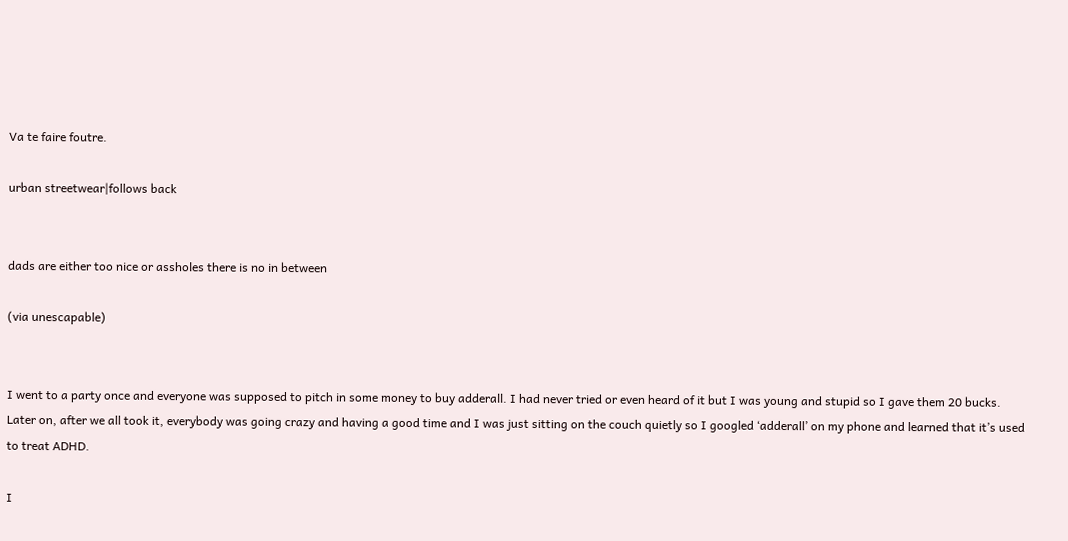Va te faire foutre.

urban streetwear|follows back


dads are either too nice or assholes there is no in between

(via unescapable)


I went to a party once and everyone was supposed to pitch in some money to buy adderall. I had never tried or even heard of it but I was young and stupid so I gave them 20 bucks. Later on, after we all took it, everybody was going crazy and having a good time and I was just sitting on the couch quietly so I googled ‘adderall’ on my phone and learned that it’s used to treat ADHD.

I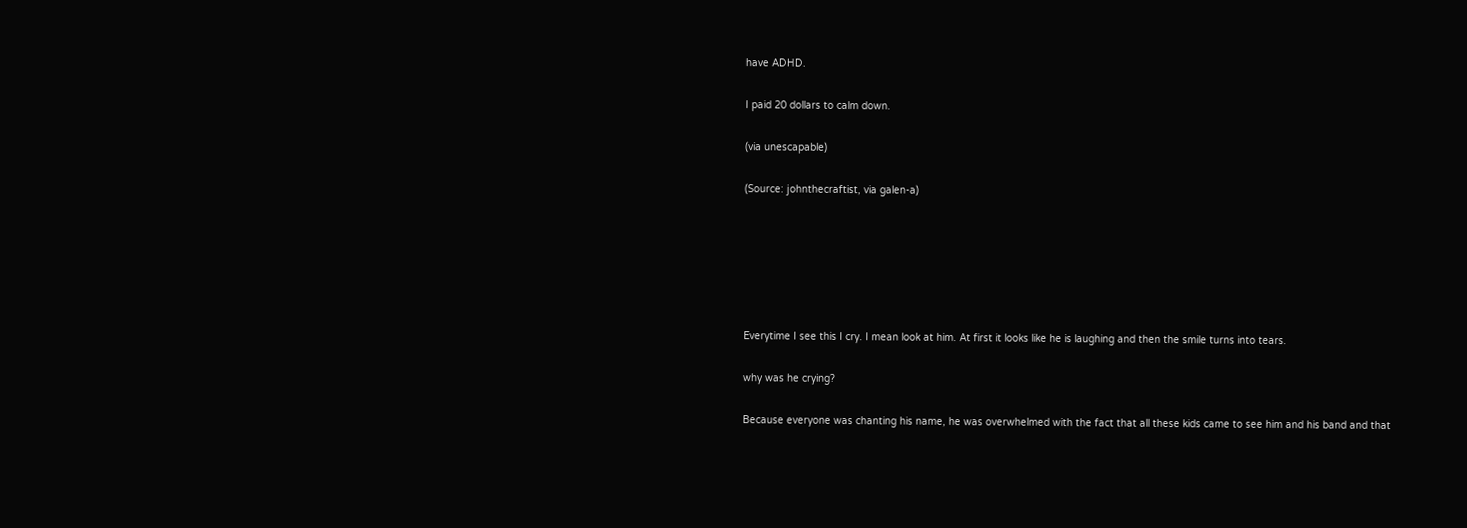have ADHD.

I paid 20 dollars to calm down.

(via unescapable)

(Source: johnthecraftist, via galen-a)






Everytime I see this I cry. I mean look at him. At first it looks like he is laughing and then the smile turns into tears.

why was he crying?

Because everyone was chanting his name, he was overwhelmed with the fact that all these kids came to see him and his band and that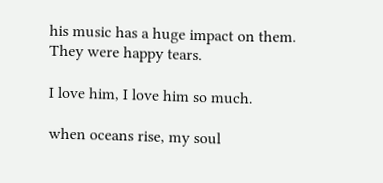his music has a huge impact on them. They were happy tears.

I love him, I love him so much.

when oceans rise, my soul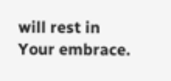will rest in Your embrace.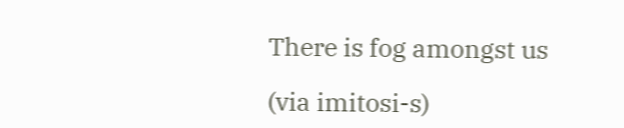There is fog amongst us

(via imitosi-s)